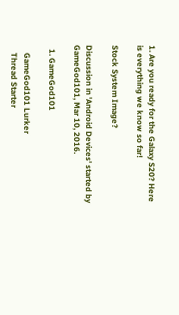1. Are you ready for the Galaxy S20? Here is everything we know so far!

Stock System Image?

Discussion in 'Android Devices' started by GameGod101, Mar 10, 2016.

  1. GameGod101

    GameGod101 Lurker
    Thread Starter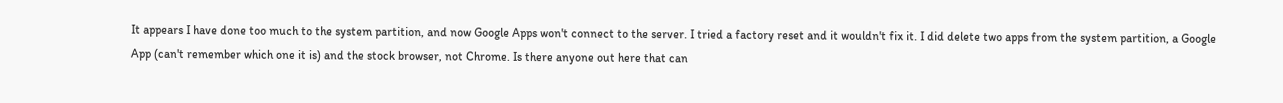It appears I have done too much to the system partition, and now Google Apps won't connect to the server. I tried a factory reset and it wouldn't fix it. I did delete two apps from the system partition, a Google App (can't remember which one it is) and the stock browser, not Chrome. Is there anyone out here that can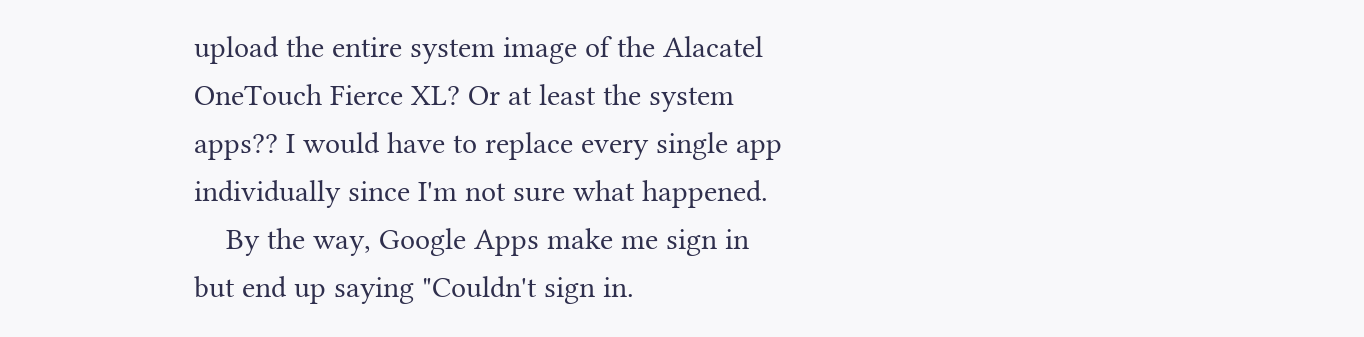upload the entire system image of the Alacatel OneTouch Fierce XL? Or at least the system apps?? I would have to replace every single app individually since I'm not sure what happened.
    By the way, Google Apps make me sign in but end up saying "Couldn't sign in.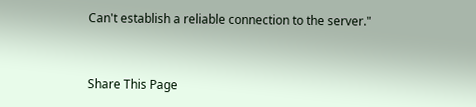Can't establish a reliable connection to the server."


Share This Page